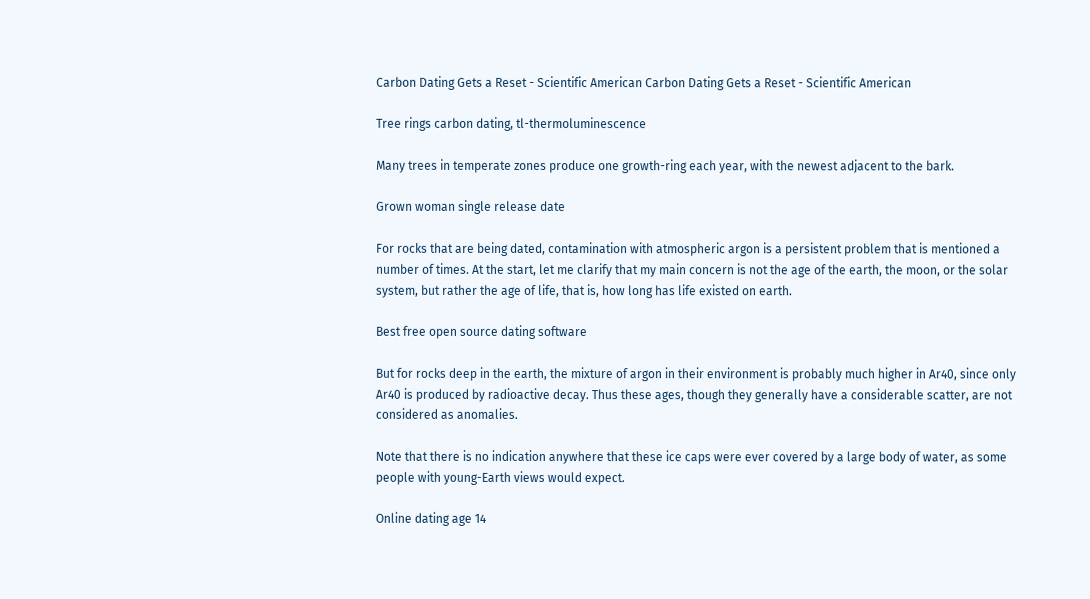Carbon Dating Gets a Reset - Scientific American Carbon Dating Gets a Reset - Scientific American

Tree rings carbon dating, tl-thermoluminescence

Many trees in temperate zones produce one growth-ring each year, with the newest adjacent to the bark.

Grown woman single release date

For rocks that are being dated, contamination with atmospheric argon is a persistent problem that is mentioned a number of times. At the start, let me clarify that my main concern is not the age of the earth, the moon, or the solar system, but rather the age of life, that is, how long has life existed on earth.

Best free open source dating software

But for rocks deep in the earth, the mixture of argon in their environment is probably much higher in Ar40, since only Ar40 is produced by radioactive decay. Thus these ages, though they generally have a considerable scatter, are not considered as anomalies.

Note that there is no indication anywhere that these ice caps were ever covered by a large body of water, as some people with young-Earth views would expect.

Online dating age 14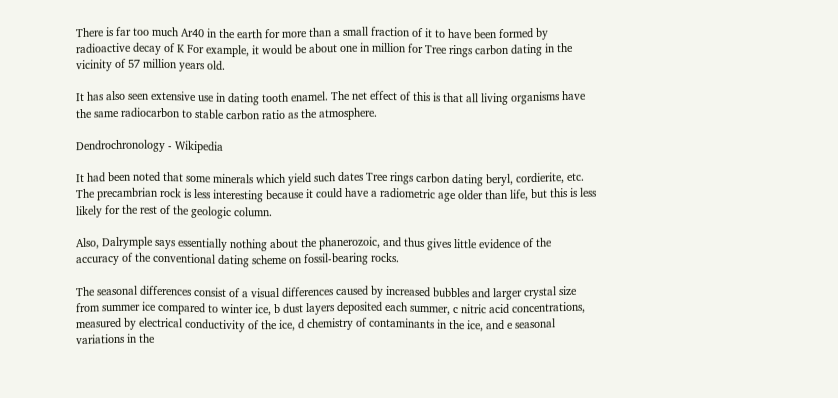There is far too much Ar40 in the earth for more than a small fraction of it to have been formed by radioactive decay of K For example, it would be about one in million for Tree rings carbon dating in the vicinity of 57 million years old.

It has also seen extensive use in dating tooth enamel. The net effect of this is that all living organisms have the same radiocarbon to stable carbon ratio as the atmosphere.

Dendrochronology - Wikipedia

It had been noted that some minerals which yield such dates Tree rings carbon dating beryl, cordierite, etc. The precambrian rock is less interesting because it could have a radiometric age older than life, but this is less likely for the rest of the geologic column.

Also, Dalrymple says essentially nothing about the phanerozoic, and thus gives little evidence of the accuracy of the conventional dating scheme on fossil-bearing rocks.

The seasonal differences consist of a visual differences caused by increased bubbles and larger crystal size from summer ice compared to winter ice, b dust layers deposited each summer, c nitric acid concentrations, measured by electrical conductivity of the ice, d chemistry of contaminants in the ice, and e seasonal variations in the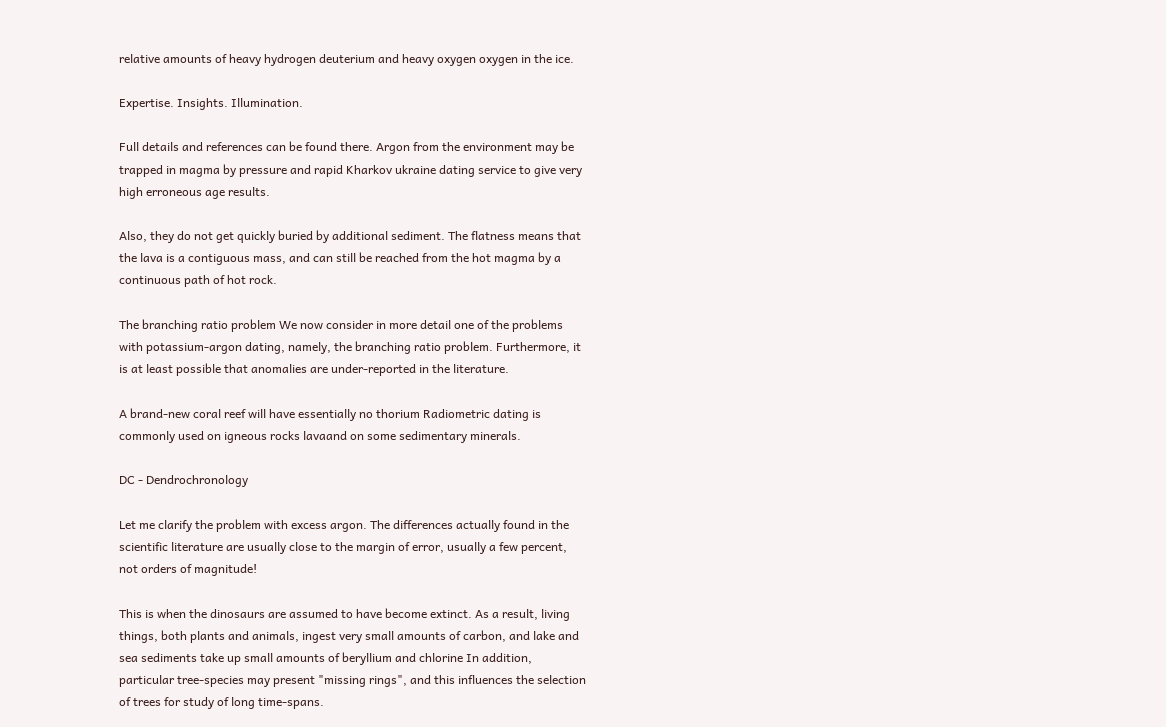relative amounts of heavy hydrogen deuterium and heavy oxygen oxygen in the ice.

Expertise. Insights. Illumination.

Full details and references can be found there. Argon from the environment may be trapped in magma by pressure and rapid Kharkov ukraine dating service to give very high erroneous age results.

Also, they do not get quickly buried by additional sediment. The flatness means that the lava is a contiguous mass, and can still be reached from the hot magma by a continuous path of hot rock.

The branching ratio problem We now consider in more detail one of the problems with potassium-argon dating, namely, the branching ratio problem. Furthermore, it is at least possible that anomalies are under-reported in the literature.

A brand-new coral reef will have essentially no thorium Radiometric dating is commonly used on igneous rocks lavaand on some sedimentary minerals.

DC - Dendrochronology

Let me clarify the problem with excess argon. The differences actually found in the scientific literature are usually close to the margin of error, usually a few percent, not orders of magnitude!

This is when the dinosaurs are assumed to have become extinct. As a result, living things, both plants and animals, ingest very small amounts of carbon, and lake and sea sediments take up small amounts of beryllium and chlorine In addition, particular tree-species may present "missing rings", and this influences the selection of trees for study of long time-spans.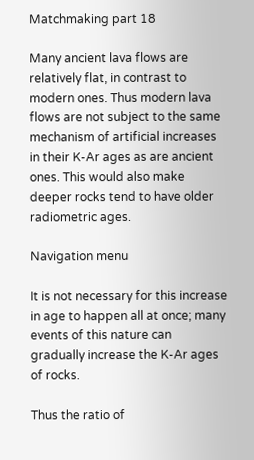Matchmaking part 18

Many ancient lava flows are relatively flat, in contrast to modern ones. Thus modern lava flows are not subject to the same mechanism of artificial increases in their K-Ar ages as are ancient ones. This would also make deeper rocks tend to have older radiometric ages.

Navigation menu

It is not necessary for this increase in age to happen all at once; many events of this nature can gradually increase the K-Ar ages of rocks.

Thus the ratio of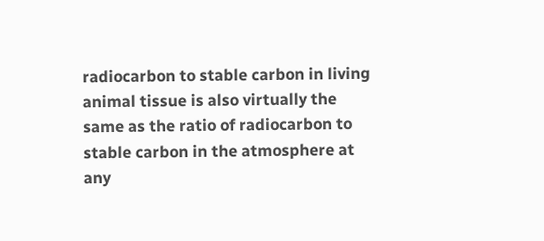radiocarbon to stable carbon in living animal tissue is also virtually the same as the ratio of radiocarbon to stable carbon in the atmosphere at any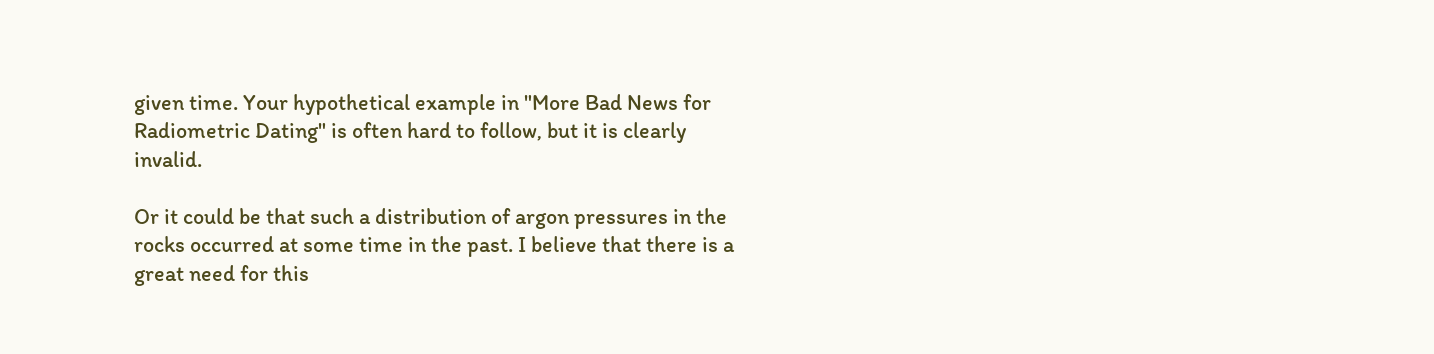given time. Your hypothetical example in "More Bad News for Radiometric Dating" is often hard to follow, but it is clearly invalid.

Or it could be that such a distribution of argon pressures in the rocks occurred at some time in the past. I believe that there is a great need for this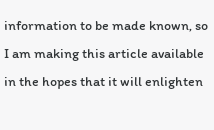information to be made known, so I am making this article available in the hopes that it will enlighten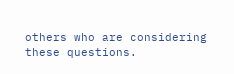others who are considering these questions.